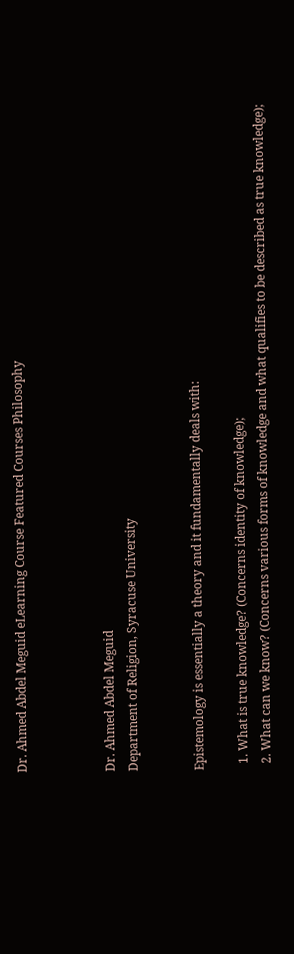Dr. Ahmed Abdel Meguid eLearning Course Featured Courses Philosophy



Dr. Ahmed Abdel Meguid
Department of Religion, Syracuse University


Epistemology is essentially a theory and it fundamentally deals with:

  1. What is true knowledge? (Concerns identity of knowledge);
  2. What can we know? (Concerns various forms of knowledge and what qualifies to be described as true knowledge);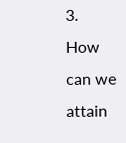3. How can we attain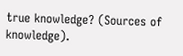true knowledge? (Sources of knowledge).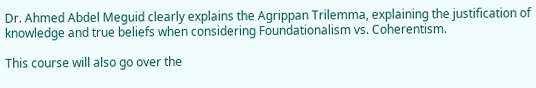Dr. Ahmed Abdel Meguid clearly explains the Agrippan Trilemma, explaining the justification of knowledge and true beliefs when considering Foundationalism vs. Coherentism.

This course will also go over the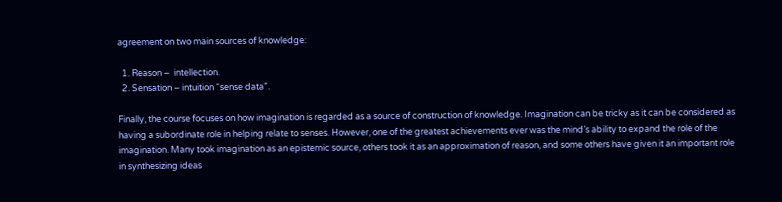agreement on two main sources of knowledge:

  1. Reason –  intellection.
  2. Sensation – intuition “sense data”.

Finally, the course focuses on how imagination is regarded as a source of construction of knowledge. Imagination can be tricky as it can be considered as having a subordinate role in helping relate to senses. However, one of the greatest achievements ever was the mind’s ability to expand the role of the imagination. Many took imagination as an epistemic source, others took it as an approximation of reason, and some others have given it an important role in synthesizing ideas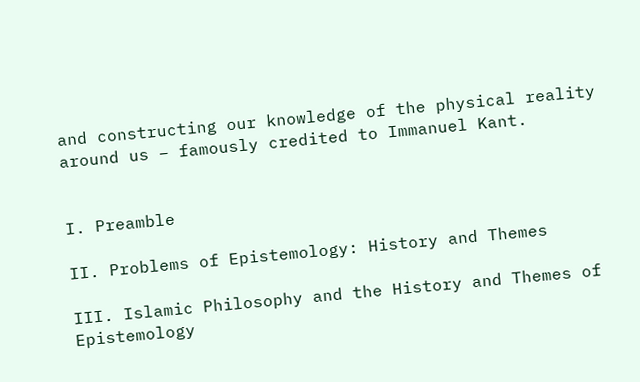and constructing our knowledge of the physical reality around us – famously credited to Immanuel Kant.


I. Preamble

II. Problems of Epistemology: History and Themes

III. Islamic Philosophy and the History and Themes of Epistemology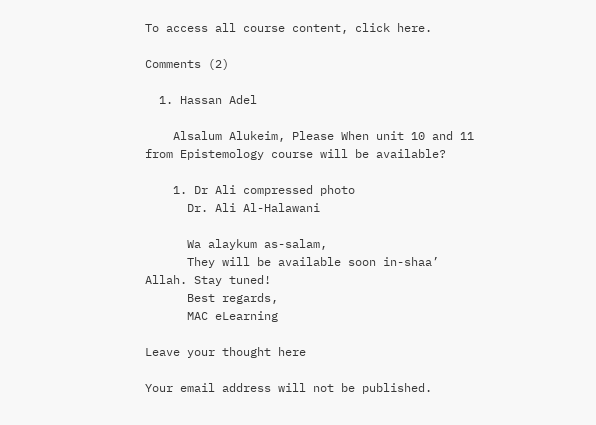To access all course content, click here.

Comments (2)

  1. Hassan Adel

    Alsalum Alukeim, Please When unit 10 and 11 from Epistemology course will be available?

    1. Dr Ali compressed photo
      Dr. Ali Al-Halawani

      Wa alaykum as-salam,
      They will be available soon in-shaa’ Allah. Stay tuned!
      Best regards,
      MAC eLearning

Leave your thought here

Your email address will not be published.